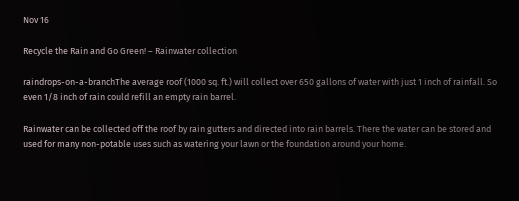Nov 16

Recycle the Rain and Go Green! – Rainwater collection

raindrops-on-a-branchThe average roof (1000 sq. ft.) will collect over 650 gallons of water with just 1 inch of rainfall. So even 1/8 inch of rain could refill an empty rain barrel.

Rainwater can be collected off the roof by rain gutters and directed into rain barrels. There the water can be stored and used for many non-potable uses such as watering your lawn or the foundation around your home.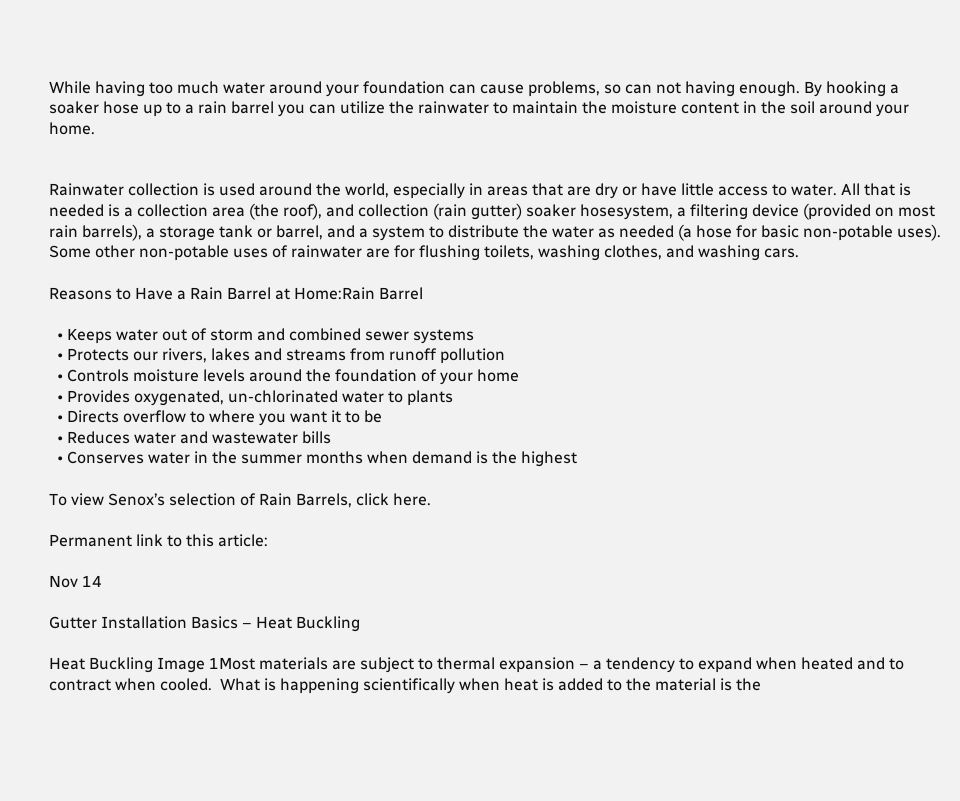While having too much water around your foundation can cause problems, so can not having enough. By hooking a soaker hose up to a rain barrel you can utilize the rainwater to maintain the moisture content in the soil around your home.


Rainwater collection is used around the world, especially in areas that are dry or have little access to water. All that is needed is a collection area (the roof), and collection (rain gutter) soaker hosesystem, a filtering device (provided on most rain barrels), a storage tank or barrel, and a system to distribute the water as needed (a hose for basic non-potable uses). Some other non-potable uses of rainwater are for flushing toilets, washing clothes, and washing cars.

Reasons to Have a Rain Barrel at Home:Rain Barrel

  • Keeps water out of storm and combined sewer systems
  • Protects our rivers, lakes and streams from runoff pollution
  • Controls moisture levels around the foundation of your home
  • Provides oxygenated, un-chlorinated water to plants
  • Directs overflow to where you want it to be
  • Reduces water and wastewater bills
  • Conserves water in the summer months when demand is the highest

To view Senox’s selection of Rain Barrels, click here.

Permanent link to this article:

Nov 14

Gutter Installation Basics – Heat Buckling

Heat Buckling Image 1Most materials are subject to thermal expansion – a tendency to expand when heated and to contract when cooled.  What is happening scientifically when heat is added to the material is the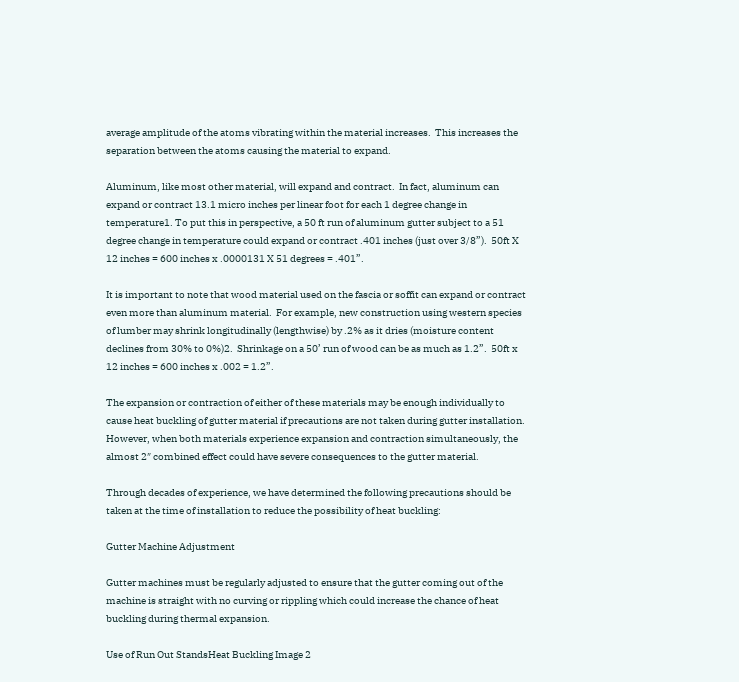average amplitude of the atoms vibrating within the material increases.  This increases the separation between the atoms causing the material to expand.

Aluminum, like most other material, will expand and contract.  In fact, aluminum can expand or contract 13.1 micro inches per linear foot for each 1 degree change in temperature1. To put this in perspective, a 50 ft run of aluminum gutter subject to a 51 degree change in temperature could expand or contract .401 inches (just over 3/8”).  50ft X 12 inches = 600 inches x .0000131 X 51 degrees = .401”.

It is important to note that wood material used on the fascia or soffit can expand or contract even more than aluminum material.  For example, new construction using western species of lumber may shrink longitudinally (lengthwise) by .2% as it dries (moisture content declines from 30% to 0%)2.  Shrinkage on a 50’ run of wood can be as much as 1.2”.  50ft x 12 inches = 600 inches x .002 = 1.2”.

The expansion or contraction of either of these materials may be enough individually to cause heat buckling of gutter material if precautions are not taken during gutter installation.  However, when both materials experience expansion and contraction simultaneously, the almost 2″ combined effect could have severe consequences to the gutter material.

Through decades of experience, we have determined the following precautions should be taken at the time of installation to reduce the possibility of heat buckling:

Gutter Machine Adjustment

Gutter machines must be regularly adjusted to ensure that the gutter coming out of the machine is straight with no curving or rippling which could increase the chance of heat buckling during thermal expansion.

Use of Run Out StandsHeat Buckling Image 2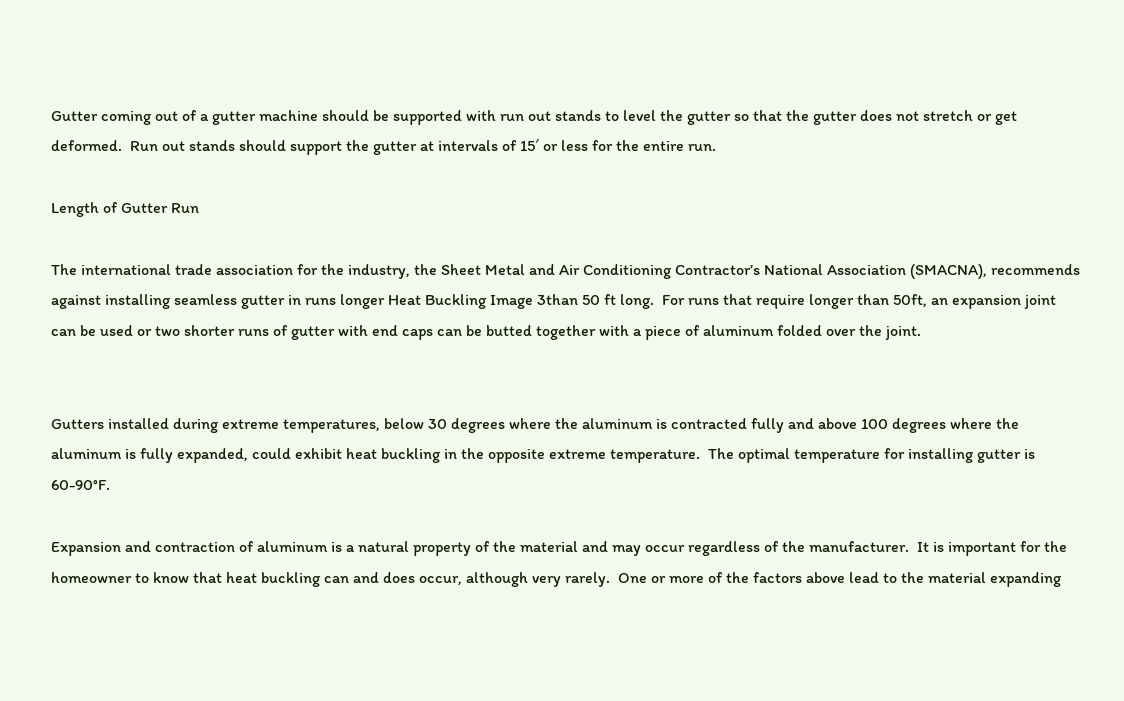Gutter coming out of a gutter machine should be supported with run out stands to level the gutter so that the gutter does not stretch or get deformed.  Run out stands should support the gutter at intervals of 15′ or less for the entire run.

Length of Gutter Run

The international trade association for the industry, the Sheet Metal and Air Conditioning Contractor’s National Association (SMACNA), recommends against installing seamless gutter in runs longer Heat Buckling Image 3than 50 ft long.  For runs that require longer than 50ft, an expansion joint can be used or two shorter runs of gutter with end caps can be butted together with a piece of aluminum folded over the joint.


Gutters installed during extreme temperatures, below 30 degrees where the aluminum is contracted fully and above 100 degrees where the aluminum is fully expanded, could exhibit heat buckling in the opposite extreme temperature.  The optimal temperature for installing gutter is 60-90°F.

Expansion and contraction of aluminum is a natural property of the material and may occur regardless of the manufacturer.  It is important for the homeowner to know that heat buckling can and does occur, although very rarely.  One or more of the factors above lead to the material expanding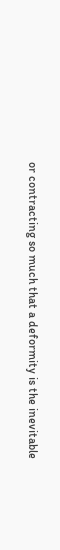or contracting so much that a deformity is the inevitable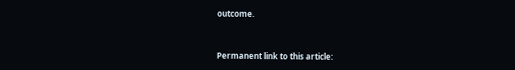outcome.



Permanent link to this article: